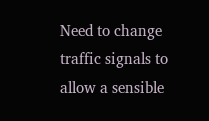Need to change traffic signals to allow a sensible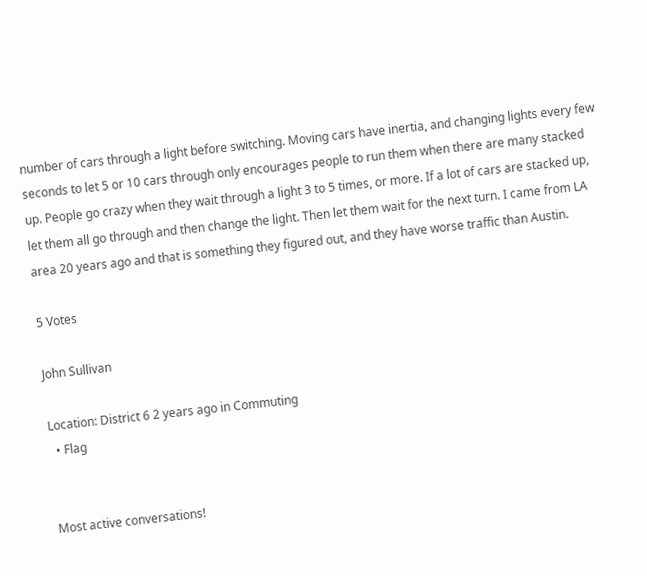number of cars through a light before switching. Moving cars have inertia, and changing lights every few seconds to let 5 or 10 cars through only encourages people to run them when there are many stacked up. People go crazy when they wait through a light 3 to 5 times, or more. If a lot of cars are stacked up, let them all go through and then change the light. Then let them wait for the next turn. I came from LA area 20 years ago and that is something they figured out, and they have worse traffic than Austin.

5 Votes

John Sullivan

Location: District 6 2 years ago in Commuting
  • Flag


Most active conversations!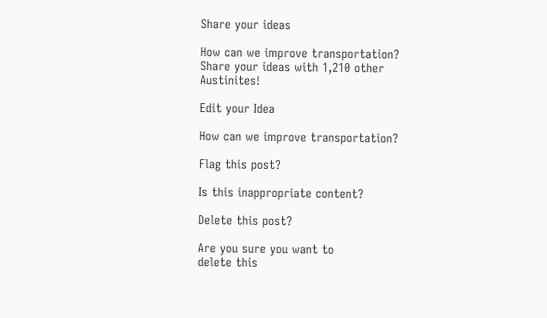Share your ideas

How can we improve transportation?
Share your ideas with 1,210 other Austinites!

Edit your Idea

How can we improve transportation?

Flag this post?

Is this inappropriate content?

Delete this post?

Are you sure you want to
delete this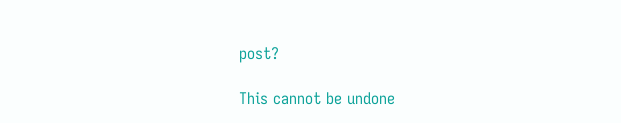post?

This cannot be undone